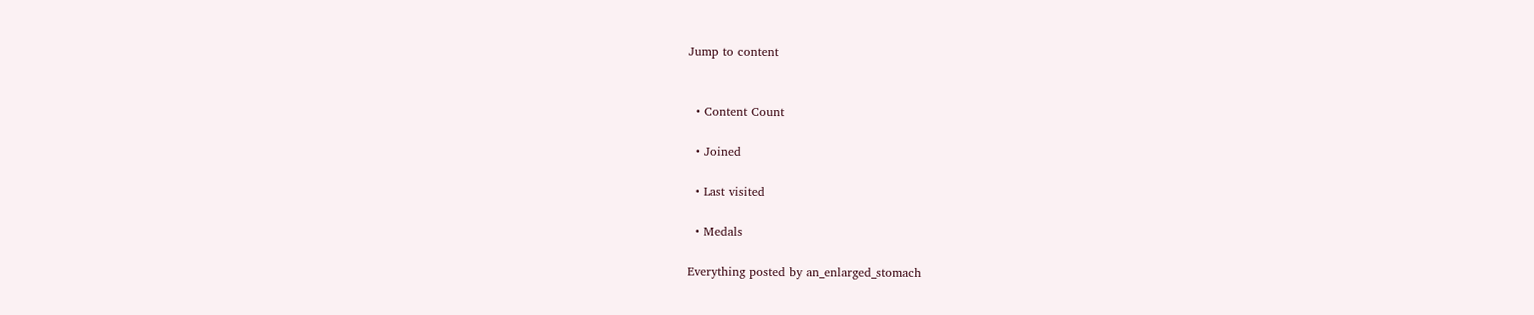Jump to content


  • Content Count

  • Joined

  • Last visited

  • Medals

Everything posted by an_enlarged_stomach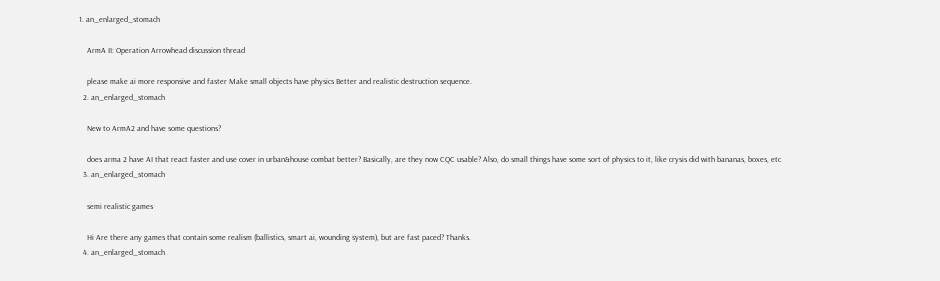1. an_enlarged_stomach

    ArmA II: Operation Arrowhead discussion thread

    please make ai more responsive and faster Make small objects have physics Better and realistic destruction sequence.
  2. an_enlarged_stomach

    New to ArmA2 and have some questions?

    does arma 2 have AI that react faster and use cover in urban&house combat better? Basically, are they now CQC usable? Also, do small things have some sort of physics to it, like crysis did with bananas, boxes, etc
  3. an_enlarged_stomach

    semi realistic games

    Hi Are there any games that contain some realism (ballistics, smart ai, wounding system), but are fast paced? Thanks.
  4. an_enlarged_stomach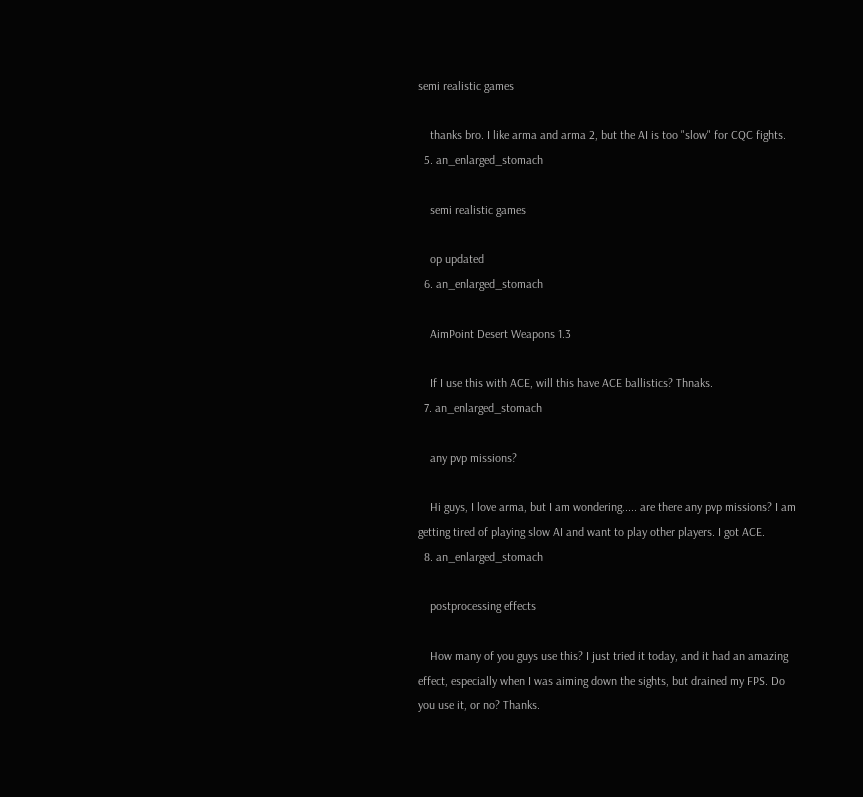semi realistic games

    thanks bro. I like arma and arma 2, but the AI is too "slow" for CQC fights.
  5. an_enlarged_stomach

    semi realistic games

    op updated
  6. an_enlarged_stomach

    AimPoint Desert Weapons 1.3

    If I use this with ACE, will this have ACE ballistics? Thnaks.
  7. an_enlarged_stomach

    any pvp missions?

    Hi guys, I love arma, but I am wondering..... are there any pvp missions? I am getting tired of playing slow AI and want to play other players. I got ACE.
  8. an_enlarged_stomach

    postprocessing effects

    How many of you guys use this? I just tried it today, and it had an amazing effect, especially when I was aiming down the sights, but drained my FPS. Do you use it, or no? Thanks.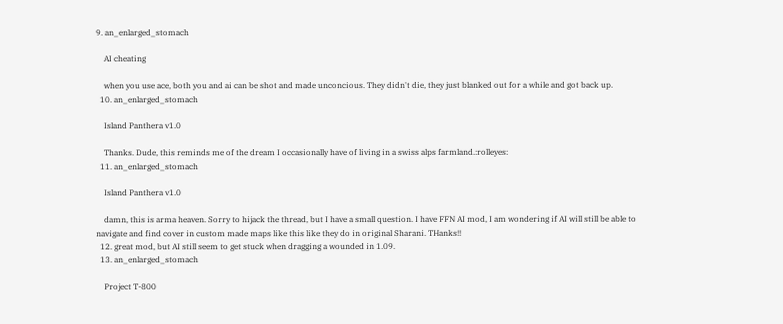9. an_enlarged_stomach

    AI cheating

    when you use ace, both you and ai can be shot and made unconcious. They didn't die, they just blanked out for a while and got back up.
  10. an_enlarged_stomach

    Island Panthera v1.0

    Thanks. Dude, this reminds me of the dream I occasionally have of living in a swiss alps farmland.:rolleyes:
  11. an_enlarged_stomach

    Island Panthera v1.0

    damn, this is arma heaven. Sorry to hijack the thread, but I have a small question. I have FFN AI mod, I am wondering if AI will still be able to navigate and find cover in custom made maps like this like they do in original Sharani. THanks!!
  12. great mod, but AI still seem to get stuck when dragging a wounded in 1.09.
  13. an_enlarged_stomach

    Project T-800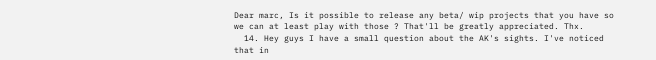Dear marc, Is it possible to release any beta/ wip projects that you have so we can at least play with those ? That'll be greatly appreciated. Thx.
  14. Hey guys I have a small question about the AK's sights. I've noticed that in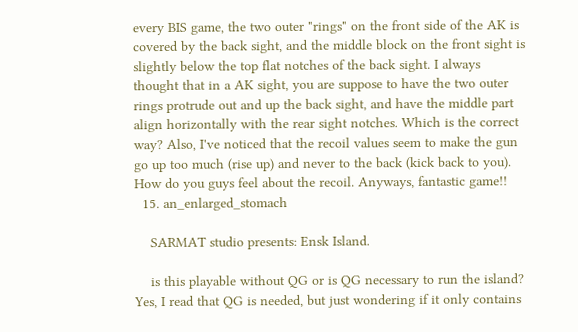every BIS game, the two outer "rings" on the front side of the AK is covered by the back sight, and the middle block on the front sight is slightly below the top flat notches of the back sight. I always thought that in a AK sight, you are suppose to have the two outer rings protrude out and up the back sight, and have the middle part align horizontally with the rear sight notches. Which is the correct way? Also, I've noticed that the recoil values seem to make the gun go up too much (rise up) and never to the back (kick back to you). How do you guys feel about the recoil. Anyways, fantastic game!!
  15. an_enlarged_stomach

    SARMAT studio presents: Ensk Island.

    is this playable without QG or is QG necessary to run the island? Yes, I read that QG is needed, but just wondering if it only contains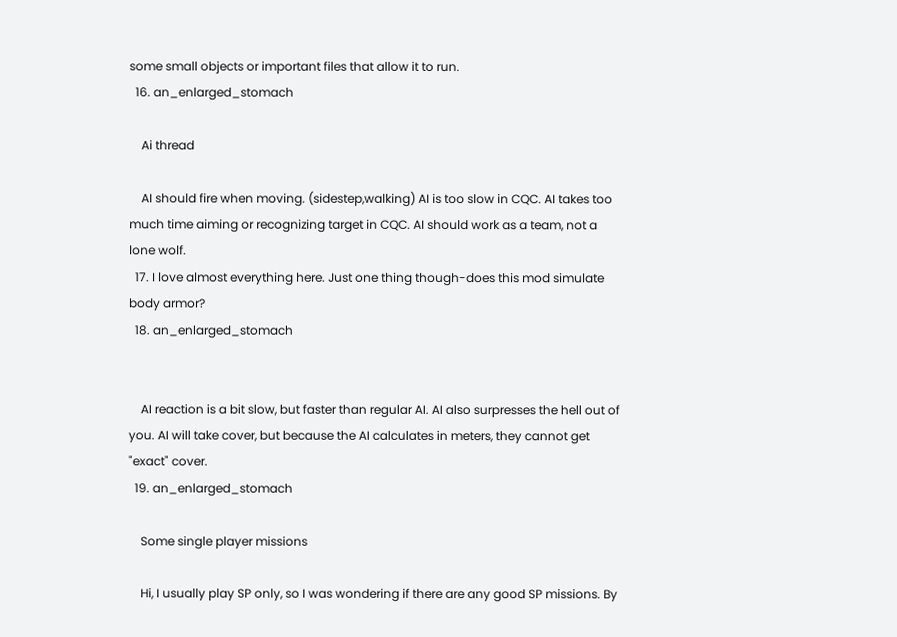some small objects or important files that allow it to run.
  16. an_enlarged_stomach

    Ai thread

    AI should fire when moving. (sidestep,walking) AI is too slow in CQC. AI takes too much time aiming or recognizing target in CQC. AI should work as a team, not a lone wolf.
  17. I love almost everything here. Just one thing though-does this mod simulate body armor?
  18. an_enlarged_stomach


    AI reaction is a bit slow, but faster than regular AI. AI also surpresses the hell out of you. AI will take cover, but because the AI calculates in meters, they cannot get "exact" cover.
  19. an_enlarged_stomach

    Some single player missions

    Hi, I usually play SP only, so I was wondering if there are any good SP missions. By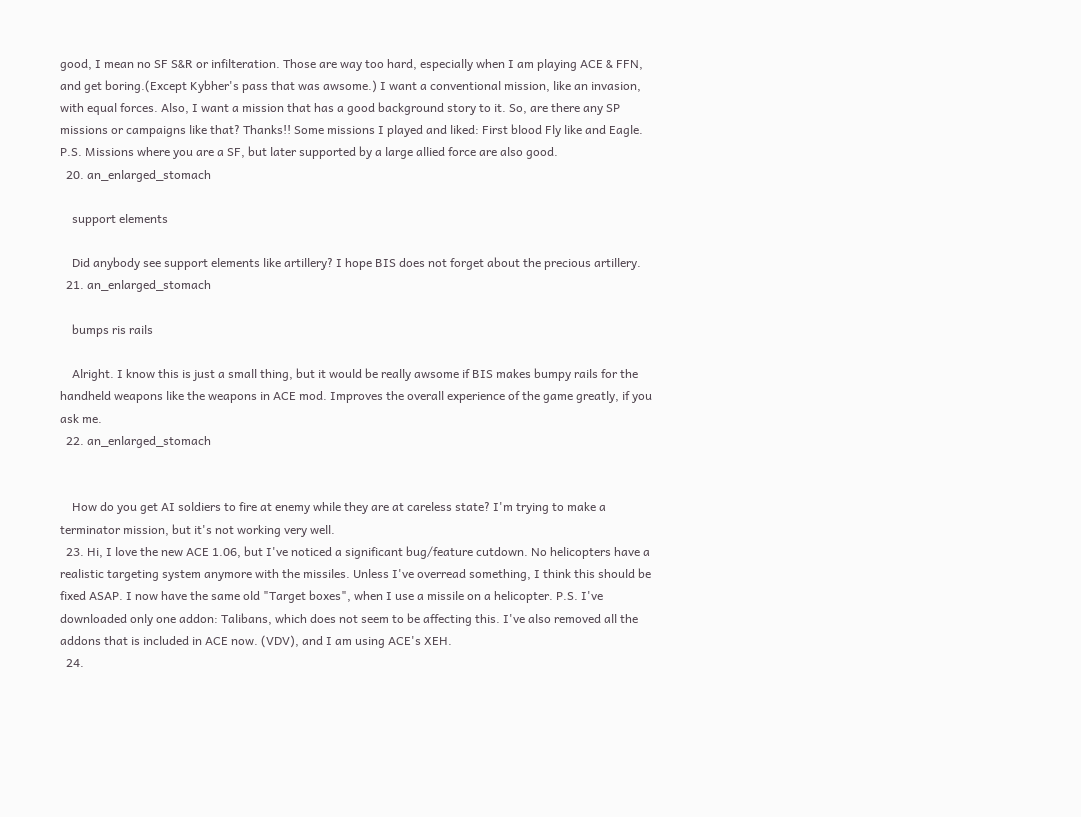good, I mean no SF S&R or infilteration. Those are way too hard, especially when I am playing ACE & FFN, and get boring.(Except Kybher's pass that was awsome.) I want a conventional mission, like an invasion, with equal forces. Also, I want a mission that has a good background story to it. So, are there any SP missions or campaigns like that? Thanks!! Some missions I played and liked: First blood Fly like and Eagle. P.S. Missions where you are a SF, but later supported by a large allied force are also good.
  20. an_enlarged_stomach

    support elements

    Did anybody see support elements like artillery? I hope BIS does not forget about the precious artillery.
  21. an_enlarged_stomach

    bumps ris rails

    Alright. I know this is just a small thing, but it would be really awsome if BIS makes bumpy rails for the handheld weapons like the weapons in ACE mod. Improves the overall experience of the game greatly, if you ask me.
  22. an_enlarged_stomach


    How do you get AI soldiers to fire at enemy while they are at careless state? I'm trying to make a terminator mission, but it's not working very well.
  23. Hi, I love the new ACE 1.06, but I've noticed a significant bug/feature cutdown. No helicopters have a realistic targeting system anymore with the missiles. Unless I've overread something, I think this should be fixed ASAP. I now have the same old "Target boxes", when I use a missile on a helicopter. P.S. I've downloaded only one addon: Talibans, which does not seem to be affecting this. I've also removed all the addons that is included in ACE now. (VDV), and I am using ACE's XEH.
  24.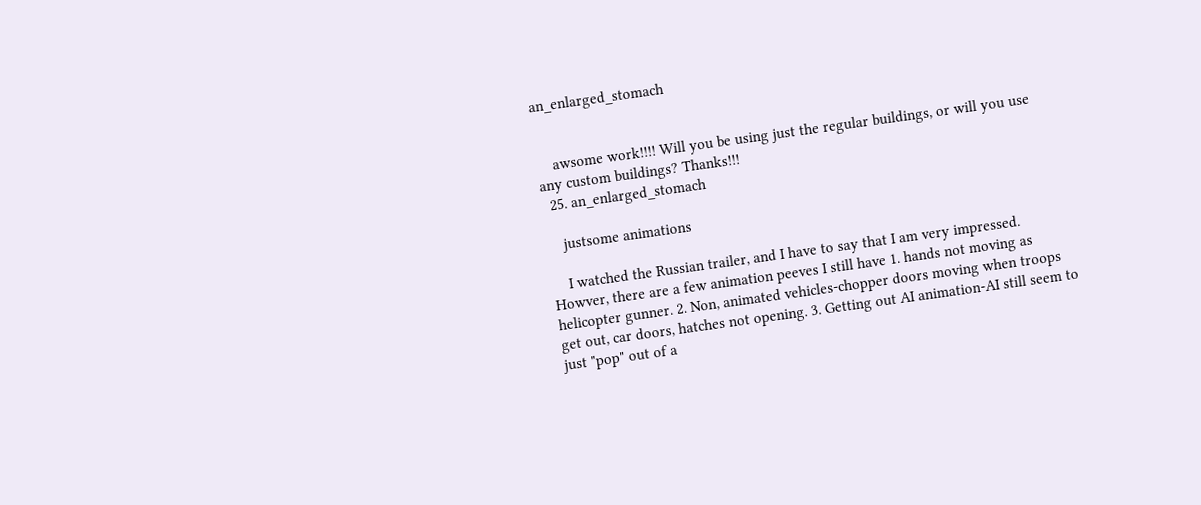an_enlarged_stomach


    awsome work!!!! Will you be using just the regular buildings, or will you use any custom buildings? Thanks!!!
  25. an_enlarged_stomach

    justsome animations

    I watched the Russian trailer, and I have to say that I am very impressed. Howver, there are a few animation peeves I still have 1. hands not moving as helicopter gunner. 2. Non, animated vehicles-chopper doors moving when troops get out, car doors, hatches not opening. 3. Getting out AI animation-AI still seem to just "pop" out of a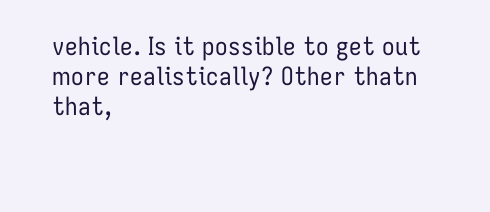vehicle. Is it possible to get out more realistically? Other thatn that,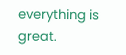everything is great.